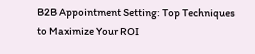B2B Appointment Setting: Top Techniques to Maximize Your ROI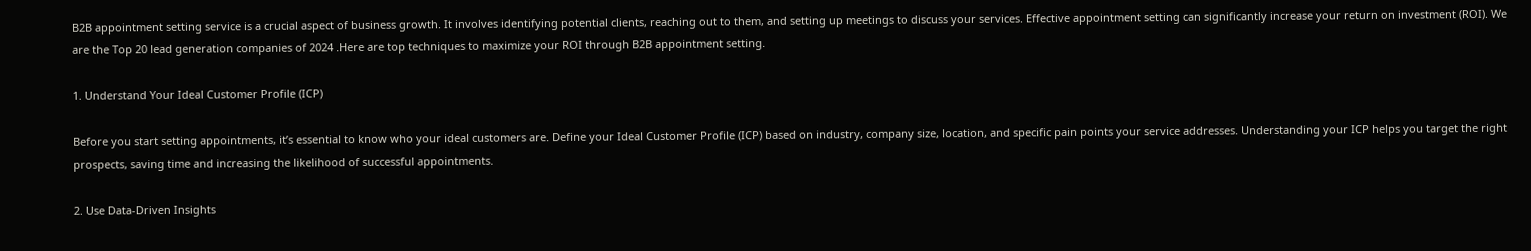B2B appointment setting service is a crucial aspect of business growth. It involves identifying potential clients, reaching out to them, and setting up meetings to discuss your services. Effective appointment setting can significantly increase your return on investment (ROI). We are the Top 20 lead generation companies of 2024 .Here are top techniques to maximize your ROI through B2B appointment setting.

1. Understand Your Ideal Customer Profile (ICP)

Before you start setting appointments, it’s essential to know who your ideal customers are. Define your Ideal Customer Profile (ICP) based on industry, company size, location, and specific pain points your service addresses. Understanding your ICP helps you target the right prospects, saving time and increasing the likelihood of successful appointments.

2. Use Data-Driven Insights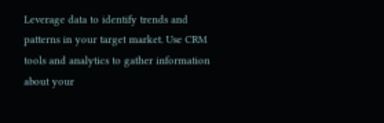Leverage data to identify trends and patterns in your target market. Use CRM tools and analytics to gather information about your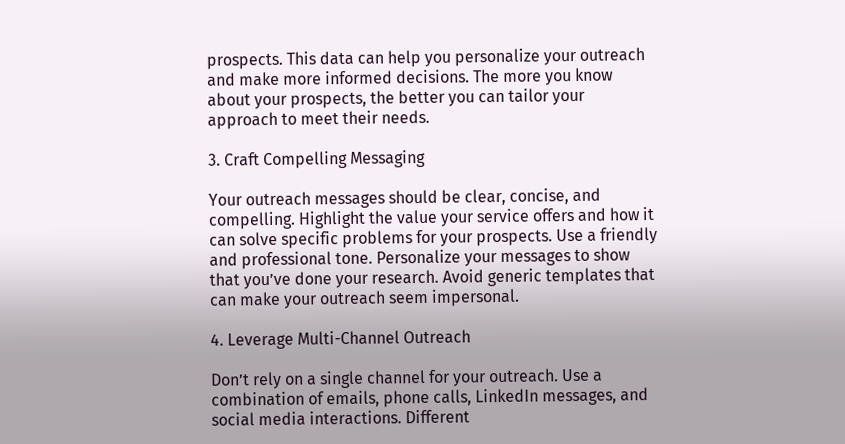prospects. This data can help you personalize your outreach and make more informed decisions. The more you know about your prospects, the better you can tailor your approach to meet their needs.

3. Craft Compelling Messaging

Your outreach messages should be clear, concise, and compelling. Highlight the value your service offers and how it can solve specific problems for your prospects. Use a friendly and professional tone. Personalize your messages to show that you’ve done your research. Avoid generic templates that can make your outreach seem impersonal.

4. Leverage Multi-Channel Outreach

Don’t rely on a single channel for your outreach. Use a combination of emails, phone calls, LinkedIn messages, and social media interactions. Different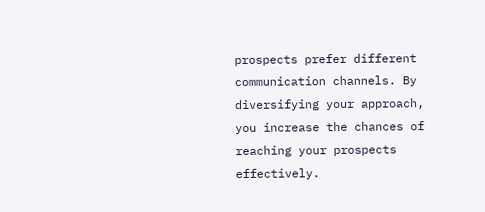prospects prefer different communication channels. By diversifying your approach, you increase the chances of reaching your prospects effectively.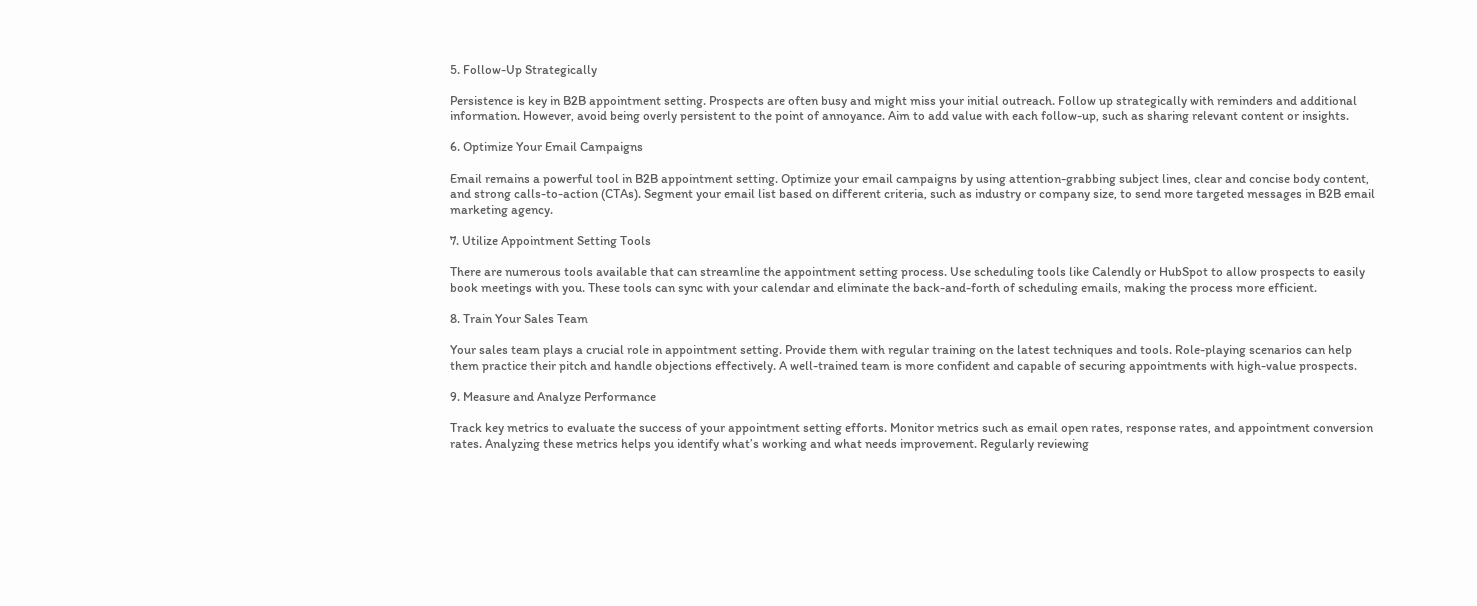5. Follow-Up Strategically

Persistence is key in B2B appointment setting. Prospects are often busy and might miss your initial outreach. Follow up strategically with reminders and additional information. However, avoid being overly persistent to the point of annoyance. Aim to add value with each follow-up, such as sharing relevant content or insights.

6. Optimize Your Email Campaigns

Email remains a powerful tool in B2B appointment setting. Optimize your email campaigns by using attention-grabbing subject lines, clear and concise body content, and strong calls-to-action (CTAs). Segment your email list based on different criteria, such as industry or company size, to send more targeted messages in B2B email marketing agency.

7. Utilize Appointment Setting Tools

There are numerous tools available that can streamline the appointment setting process. Use scheduling tools like Calendly or HubSpot to allow prospects to easily book meetings with you. These tools can sync with your calendar and eliminate the back-and-forth of scheduling emails, making the process more efficient.

8. Train Your Sales Team

Your sales team plays a crucial role in appointment setting. Provide them with regular training on the latest techniques and tools. Role-playing scenarios can help them practice their pitch and handle objections effectively. A well-trained team is more confident and capable of securing appointments with high-value prospects.

9. Measure and Analyze Performance

Track key metrics to evaluate the success of your appointment setting efforts. Monitor metrics such as email open rates, response rates, and appointment conversion rates. Analyzing these metrics helps you identify what’s working and what needs improvement. Regularly reviewing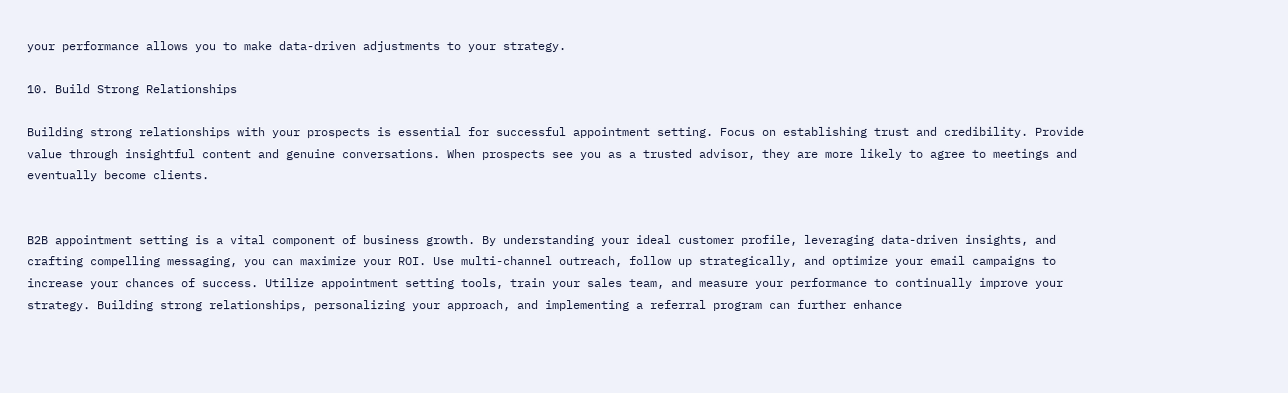your performance allows you to make data-driven adjustments to your strategy.

10. Build Strong Relationships

Building strong relationships with your prospects is essential for successful appointment setting. Focus on establishing trust and credibility. Provide value through insightful content and genuine conversations. When prospects see you as a trusted advisor, they are more likely to agree to meetings and eventually become clients.


B2B appointment setting is a vital component of business growth. By understanding your ideal customer profile, leveraging data-driven insights, and crafting compelling messaging, you can maximize your ROI. Use multi-channel outreach, follow up strategically, and optimize your email campaigns to increase your chances of success. Utilize appointment setting tools, train your sales team, and measure your performance to continually improve your strategy. Building strong relationships, personalizing your approach, and implementing a referral program can further enhance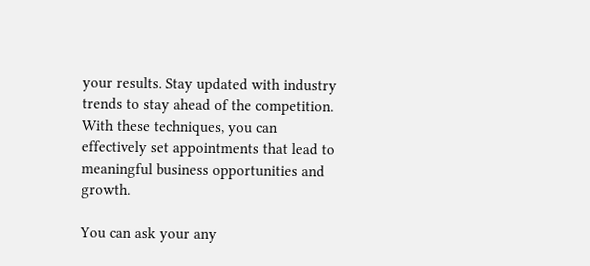your results. Stay updated with industry trends to stay ahead of the competition. With these techniques, you can effectively set appointments that lead to meaningful business opportunities and growth.

You can ask your any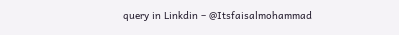query in Linkdin – @Itsfaisalmohammad